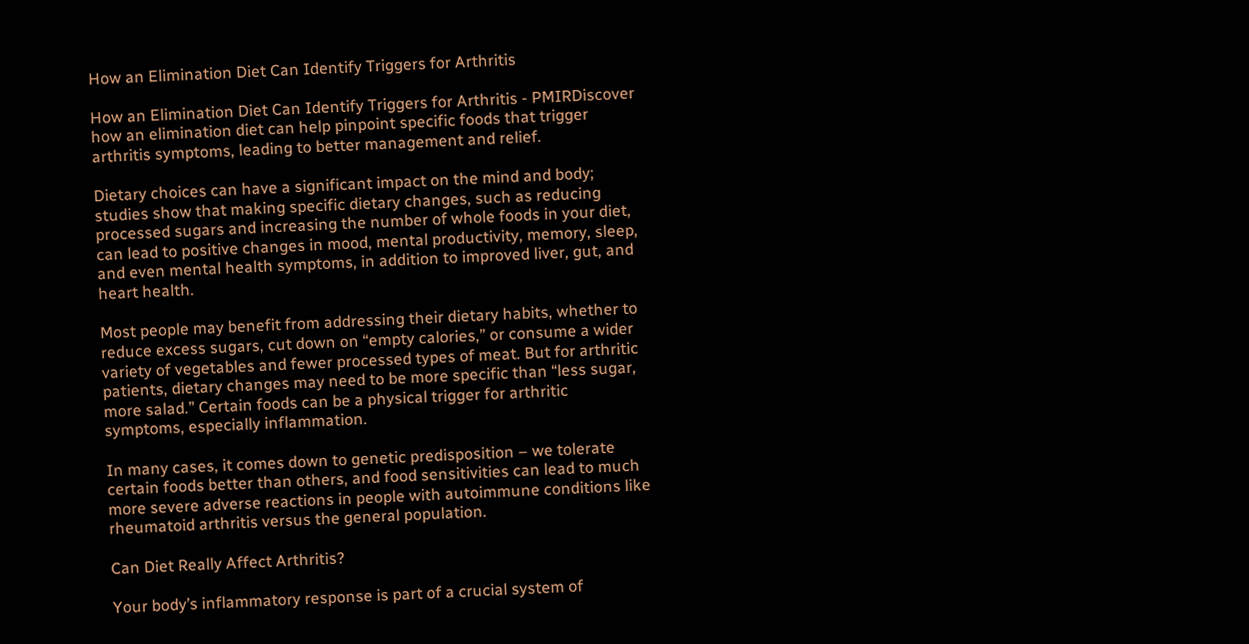How an Elimination Diet Can Identify Triggers for Arthritis

How an Elimination Diet Can Identify Triggers for Arthritis - PMIRDiscover how an elimination diet can help pinpoint specific foods that trigger arthritis symptoms, leading to better management and relief.

Dietary choices can have a significant impact on the mind and body; studies show that making specific dietary changes, such as reducing processed sugars and increasing the number of whole foods in your diet, can lead to positive changes in mood, mental productivity, memory, sleep, and even mental health symptoms, in addition to improved liver, gut, and heart health.

Most people may benefit from addressing their dietary habits, whether to reduce excess sugars, cut down on “empty calories,” or consume a wider variety of vegetables and fewer processed types of meat. But for arthritic patients, dietary changes may need to be more specific than “less sugar, more salad.” Certain foods can be a physical trigger for arthritic symptoms, especially inflammation.

In many cases, it comes down to genetic predisposition – we tolerate certain foods better than others, and food sensitivities can lead to much more severe adverse reactions in people with autoimmune conditions like rheumatoid arthritis versus the general population.

Can Diet Really Affect Arthritis?

Your body’s inflammatory response is part of a crucial system of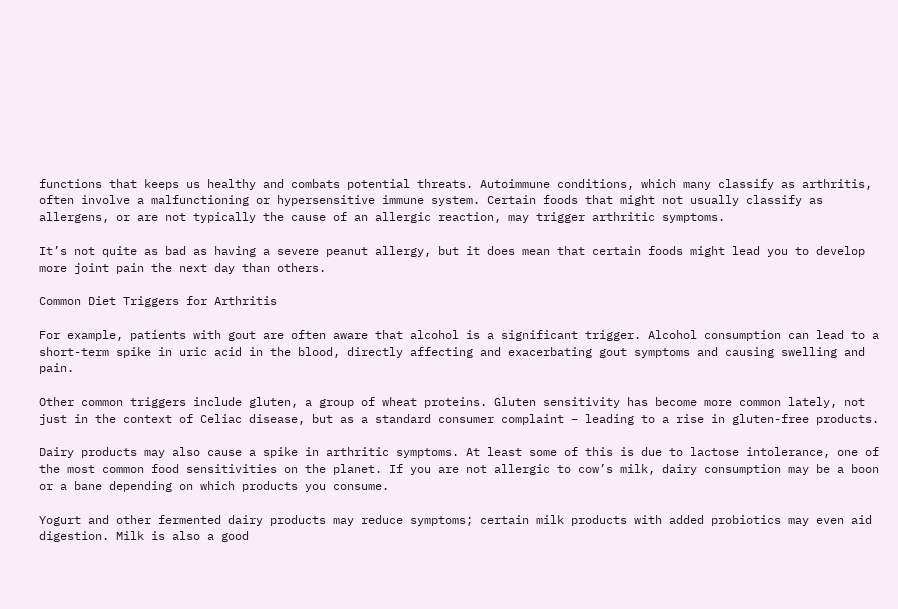functions that keeps us healthy and combats potential threats. Autoimmune conditions, which many classify as arthritis, often involve a malfunctioning or hypersensitive immune system. Certain foods that might not usually classify as allergens, or are not typically the cause of an allergic reaction, may trigger arthritic symptoms.

It’s not quite as bad as having a severe peanut allergy, but it does mean that certain foods might lead you to develop more joint pain the next day than others.

Common Diet Triggers for Arthritis

For example, patients with gout are often aware that alcohol is a significant trigger. Alcohol consumption can lead to a short-term spike in uric acid in the blood, directly affecting and exacerbating gout symptoms and causing swelling and pain.

Other common triggers include gluten, a group of wheat proteins. Gluten sensitivity has become more common lately, not just in the context of Celiac disease, but as a standard consumer complaint – leading to a rise in gluten-free products.

Dairy products may also cause a spike in arthritic symptoms. At least some of this is due to lactose intolerance, one of the most common food sensitivities on the planet. If you are not allergic to cow’s milk, dairy consumption may be a boon or a bane depending on which products you consume.

Yogurt and other fermented dairy products may reduce symptoms; certain milk products with added probiotics may even aid digestion. Milk is also a good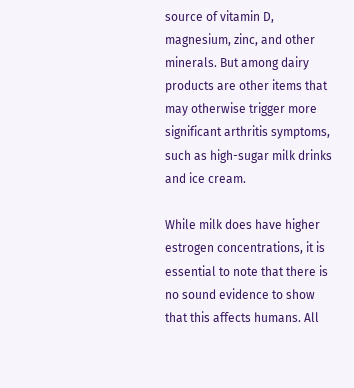source of vitamin D, magnesium, zinc, and other minerals. But among dairy products are other items that may otherwise trigger more significant arthritis symptoms, such as high-sugar milk drinks and ice cream.

While milk does have higher estrogen concentrations, it is essential to note that there is no sound evidence to show that this affects humans. All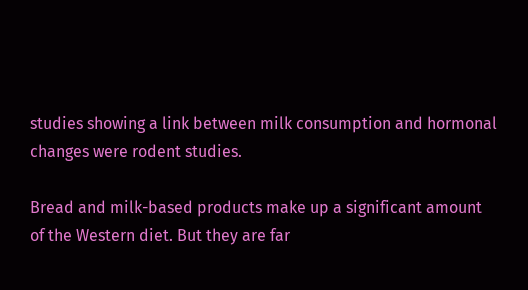studies showing a link between milk consumption and hormonal changes were rodent studies.

Bread and milk-based products make up a significant amount of the Western diet. But they are far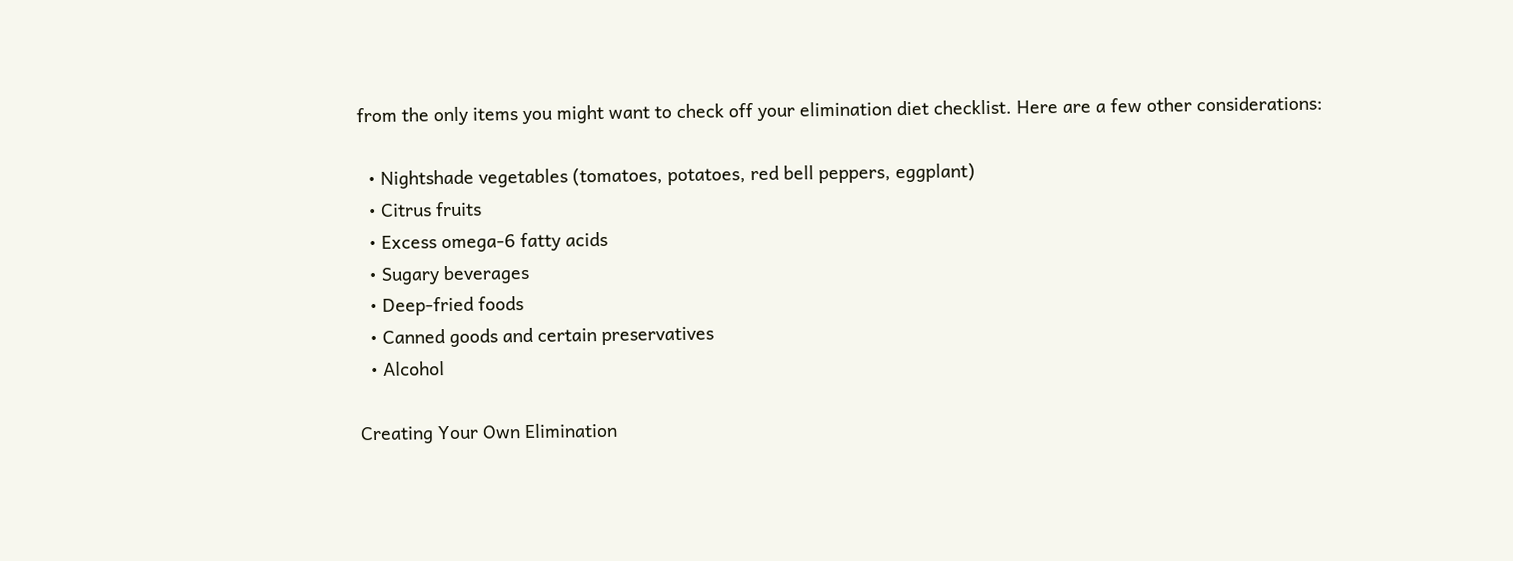from the only items you might want to check off your elimination diet checklist. Here are a few other considerations:

  • Nightshade vegetables (tomatoes, potatoes, red bell peppers, eggplant)
  • Citrus fruits
  • Excess omega-6 fatty acids
  • Sugary beverages
  • Deep-fried foods
  • Canned goods and certain preservatives
  • Alcohol

Creating Your Own Elimination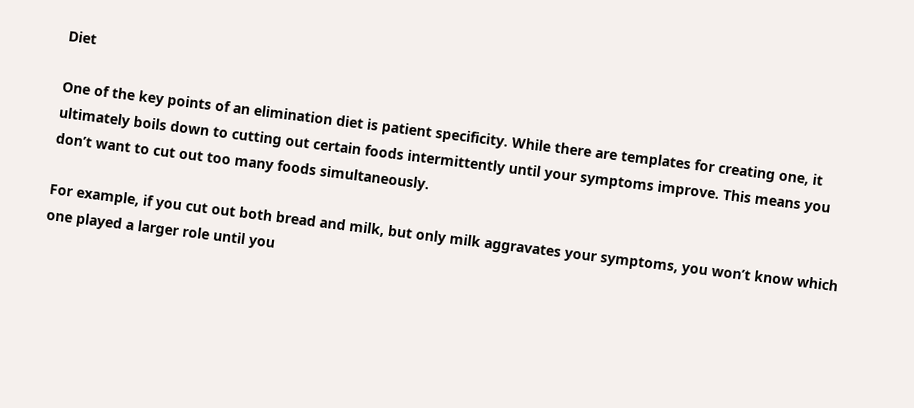Diet

One of the key points of an elimination diet is patient specificity. While there are templates for creating one, it ultimately boils down to cutting out certain foods intermittently until your symptoms improve. This means you don’t want to cut out too many foods simultaneously.

For example, if you cut out both bread and milk, but only milk aggravates your symptoms, you won’t know which one played a larger role until you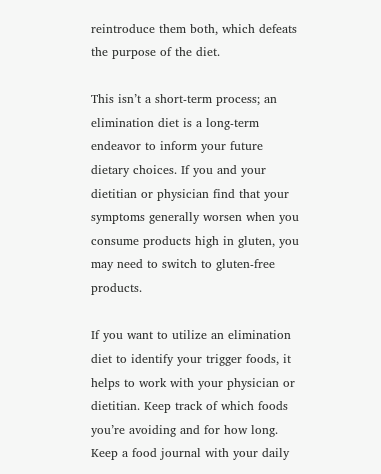reintroduce them both, which defeats the purpose of the diet.

This isn’t a short-term process; an elimination diet is a long-term endeavor to inform your future dietary choices. If you and your dietitian or physician find that your symptoms generally worsen when you consume products high in gluten, you may need to switch to gluten-free products.

If you want to utilize an elimination diet to identify your trigger foods, it helps to work with your physician or dietitian. Keep track of which foods you’re avoiding and for how long. Keep a food journal with your daily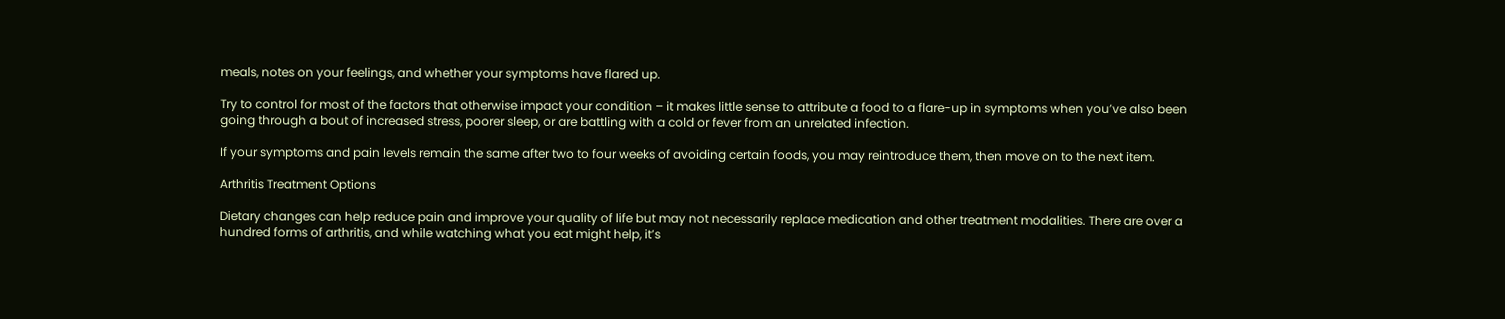meals, notes on your feelings, and whether your symptoms have flared up.

Try to control for most of the factors that otherwise impact your condition – it makes little sense to attribute a food to a flare-up in symptoms when you’ve also been going through a bout of increased stress, poorer sleep, or are battling with a cold or fever from an unrelated infection.

If your symptoms and pain levels remain the same after two to four weeks of avoiding certain foods, you may reintroduce them, then move on to the next item.

Arthritis Treatment Options

Dietary changes can help reduce pain and improve your quality of life but may not necessarily replace medication and other treatment modalities. There are over a hundred forms of arthritis, and while watching what you eat might help, it’s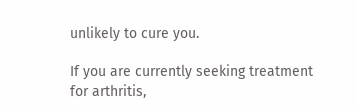unlikely to cure you.

If you are currently seeking treatment for arthritis,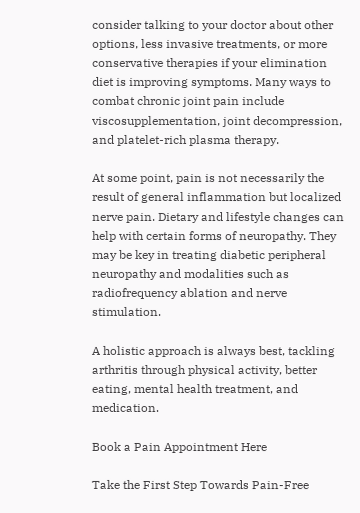consider talking to your doctor about other options, less invasive treatments, or more conservative therapies if your elimination diet is improving symptoms. Many ways to combat chronic joint pain include viscosupplementation, joint decompression, and platelet-rich plasma therapy.

At some point, pain is not necessarily the result of general inflammation but localized nerve pain. Dietary and lifestyle changes can help with certain forms of neuropathy. They may be key in treating diabetic peripheral neuropathy and modalities such as radiofrequency ablation and nerve stimulation.

A holistic approach is always best, tackling arthritis through physical activity, better eating, mental health treatment, and medication.

Book a Pain Appointment Here

Take the First Step Towards Pain-Free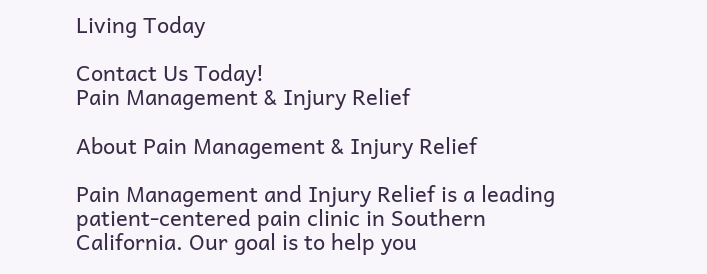Living Today

Contact Us Today!
Pain Management & Injury Relief

About Pain Management & Injury Relief

Pain Management and Injury Relief is a leading patient-centered pain clinic in Southern California. Our goal is to help you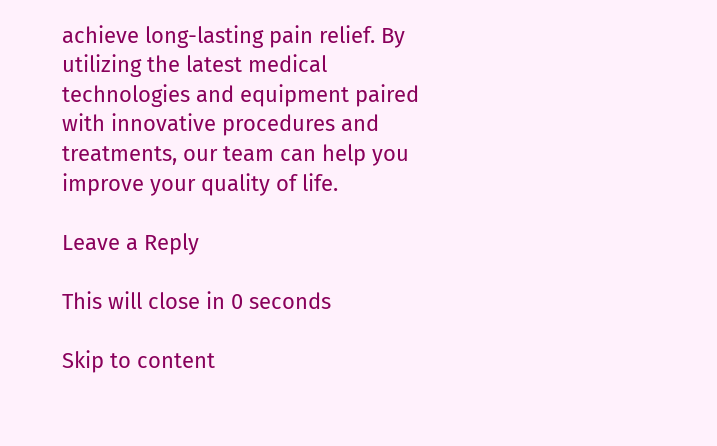achieve long-lasting pain relief. By utilizing the latest medical technologies and equipment paired with innovative procedures and treatments, our team can help you improve your quality of life.

Leave a Reply

This will close in 0 seconds

Skip to content